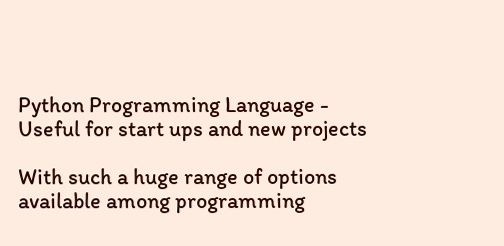Python Programming Language - Useful for start ups and new projects

With such a huge range of options available among programming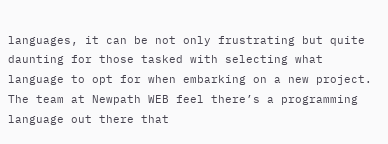languages, it can be not only frustrating but quite daunting for those tasked with selecting what language to opt for when embarking on a new project. The team at Newpath WEB feel there’s a programming language out there that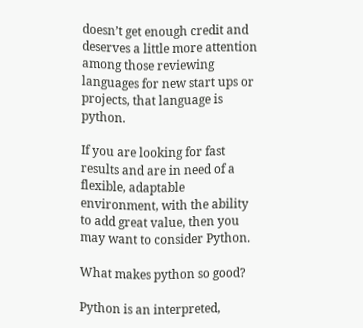doesn’t get enough credit and deserves a little more attention among those reviewing languages for new start ups or projects, that language is python.

If you are looking for fast results and are in need of a flexible, adaptable environment, with the ability to add great value, then you may want to consider Python.

What makes python so good?

Python is an interpreted,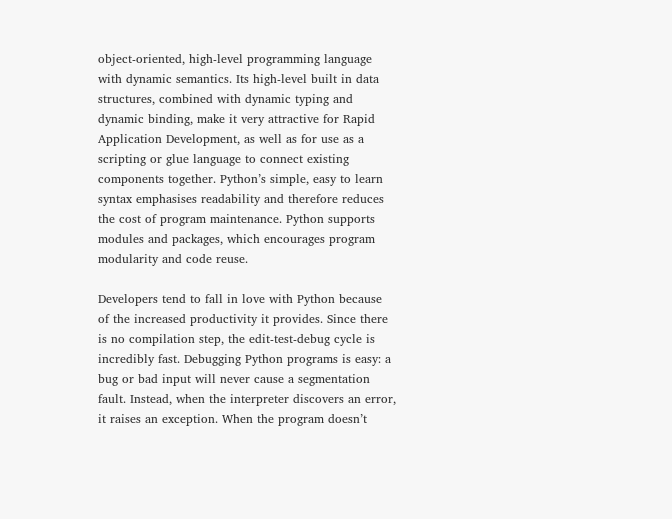object-oriented, high-level programming language with dynamic semantics. Its high-level built in data structures, combined with dynamic typing and dynamic binding, make it very attractive for Rapid Application Development, as well as for use as a scripting or glue language to connect existing components together. Python’s simple, easy to learn syntax emphasises readability and therefore reduces the cost of program maintenance. Python supports modules and packages, which encourages program modularity and code reuse.

Developers tend to fall in love with Python because of the increased productivity it provides. Since there is no compilation step, the edit-test-debug cycle is incredibly fast. Debugging Python programs is easy: a bug or bad input will never cause a segmentation fault. Instead, when the interpreter discovers an error, it raises an exception. When the program doesn’t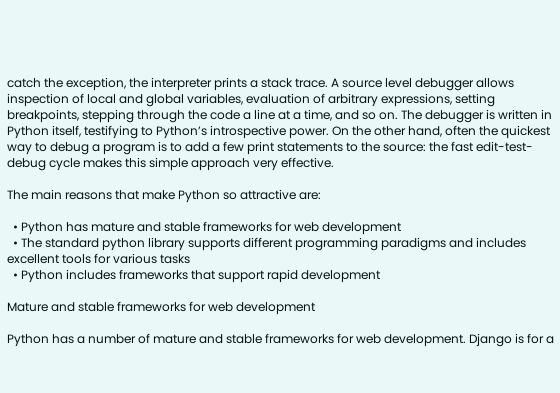catch the exception, the interpreter prints a stack trace. A source level debugger allows inspection of local and global variables, evaluation of arbitrary expressions, setting breakpoints, stepping through the code a line at a time, and so on. The debugger is written in Python itself, testifying to Python’s introspective power. On the other hand, often the quickest way to debug a program is to add a few print statements to the source: the fast edit-test-debug cycle makes this simple approach very effective.

The main reasons that make Python so attractive are:

  • Python has mature and stable frameworks for web development
  • The standard python library supports different programming paradigms and includes excellent tools for various tasks
  • Python includes frameworks that support rapid development

Mature and stable frameworks for web development

Python has a number of mature and stable frameworks for web development. Django is for a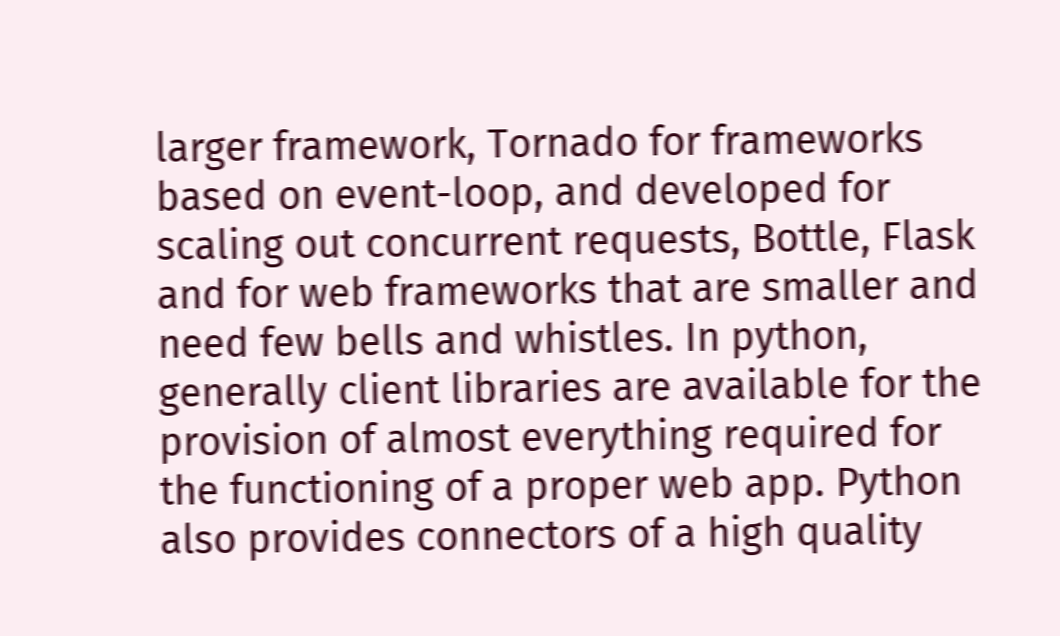larger framework, Tornado for frameworks based on event-loop, and developed for scaling out concurrent requests, Bottle, Flask and for web frameworks that are smaller and need few bells and whistles. In python, generally client libraries are available for the provision of almost everything required for the functioning of a proper web app. Python also provides connectors of a high quality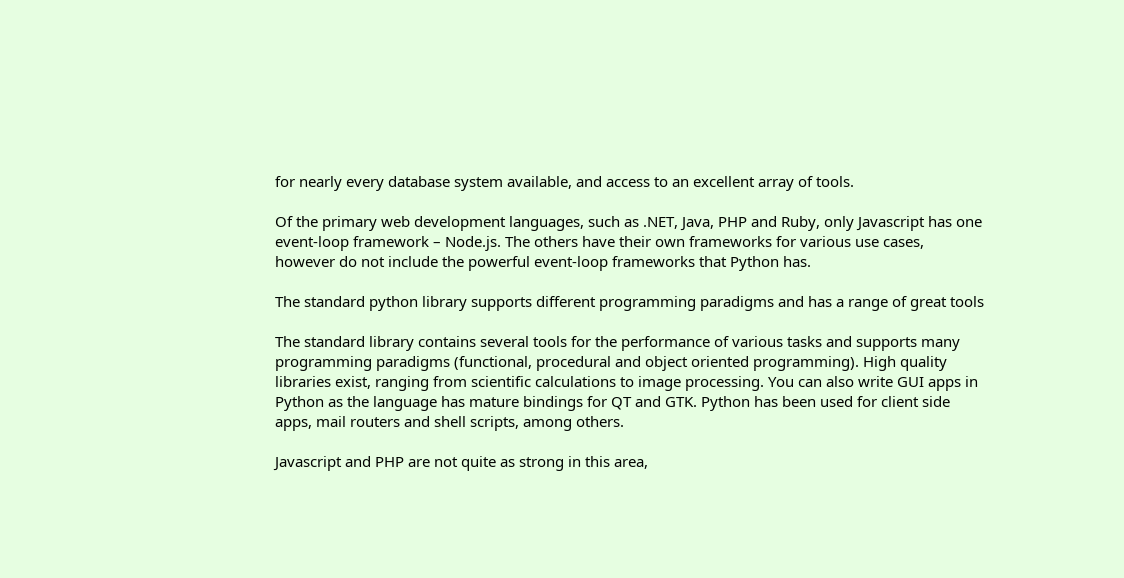for nearly every database system available, and access to an excellent array of tools.

Of the primary web development languages, such as .NET, Java, PHP and Ruby, only Javascript has one event-loop framework – Node.js. The others have their own frameworks for various use cases, however do not include the powerful event-loop frameworks that Python has.

The standard python library supports different programming paradigms and has a range of great tools

The standard library contains several tools for the performance of various tasks and supports many programming paradigms (functional, procedural and object oriented programming). High quality libraries exist, ranging from scientific calculations to image processing. You can also write GUI apps in Python as the language has mature bindings for QT and GTK. Python has been used for client side apps, mail routers and shell scripts, among others.

Javascript and PHP are not quite as strong in this area,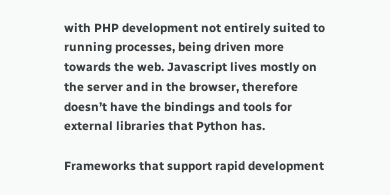with PHP development not entirely suited to running processes, being driven more towards the web. Javascript lives mostly on the server and in the browser, therefore doesn’t have the bindings and tools for external libraries that Python has.

Frameworks that support rapid development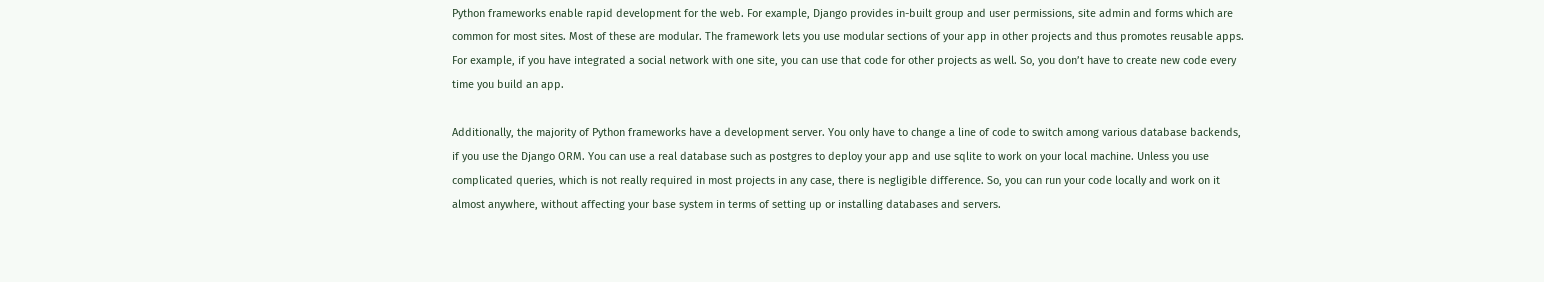Python frameworks enable rapid development for the web. For example, Django provides in-built group and user permissions, site admin and forms which are common for most sites. Most of these are modular. The framework lets you use modular sections of your app in other projects and thus promotes reusable apps. For example, if you have integrated a social network with one site, you can use that code for other projects as well. So, you don’t have to create new code every time you build an app.

Additionally, the majority of Python frameworks have a development server. You only have to change a line of code to switch among various database backends, if you use the Django ORM. You can use a real database such as postgres to deploy your app and use sqlite to work on your local machine. Unless you use complicated queries, which is not really required in most projects in any case, there is negligible difference. So, you can run your code locally and work on it almost anywhere, without affecting your base system in terms of setting up or installing databases and servers.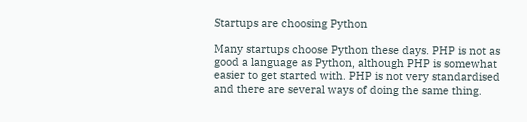Startups are choosing Python

Many startups choose Python these days. PHP is not as good a language as Python, although PHP is somewhat easier to get started with. PHP is not very standardised and there are several ways of doing the same thing.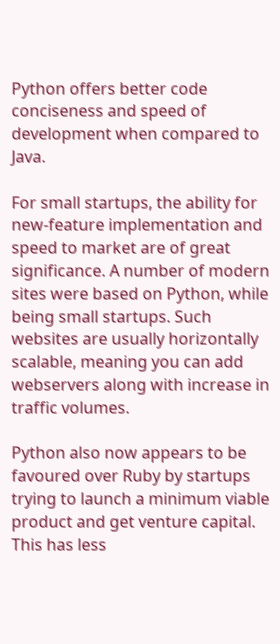Python offers better code conciseness and speed of development when compared to Java.

For small startups, the ability for new-feature implementation and speed to market are of great significance. A number of modern sites were based on Python, while being small startups. Such websites are usually horizontally scalable, meaning you can add webservers along with increase in traffic volumes.

Python also now appears to be favoured over Ruby by startups trying to launch a minimum viable product and get venture capital. This has less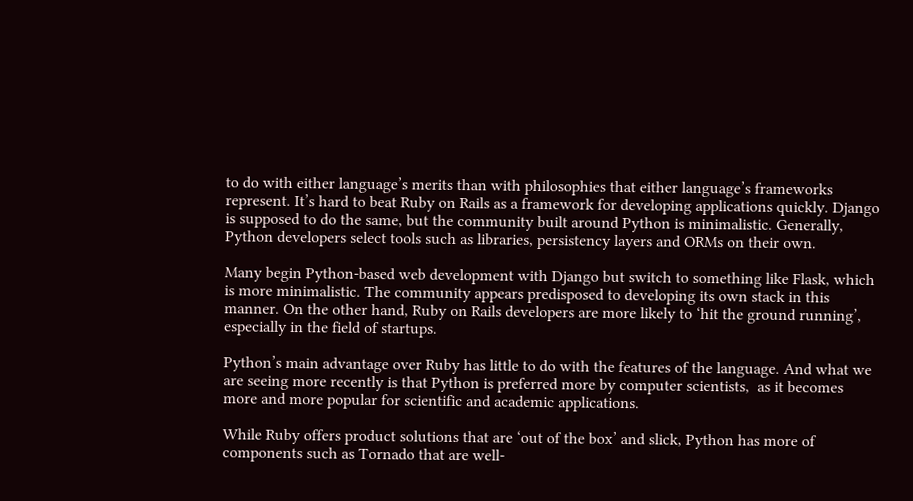to do with either language’s merits than with philosophies that either language’s frameworks represent. It’s hard to beat Ruby on Rails as a framework for developing applications quickly. Django is supposed to do the same, but the community built around Python is minimalistic. Generally, Python developers select tools such as libraries, persistency layers and ORMs on their own.

Many begin Python-based web development with Django but switch to something like Flask, which is more minimalistic. The community appears predisposed to developing its own stack in this manner. On the other hand, Ruby on Rails developers are more likely to ‘hit the ground running’, especially in the field of startups.

Python’s main advantage over Ruby has little to do with the features of the language. And what we are seeing more recently is that Python is preferred more by computer scientists,  as it becomes more and more popular for scientific and academic applications.

While Ruby offers product solutions that are ‘out of the box’ and slick, Python has more of components such as Tornado that are well-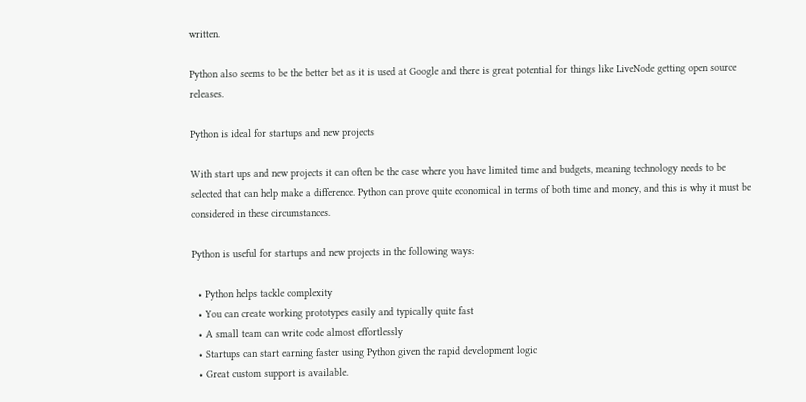written.

Python also seems to be the better bet as it is used at Google and there is great potential for things like LiveNode getting open source releases.

Python is ideal for startups and new projects

With start ups and new projects it can often be the case where you have limited time and budgets, meaning technology needs to be selected that can help make a difference. Python can prove quite economical in terms of both time and money, and this is why it must be considered in these circumstances.

Python is useful for startups and new projects in the following ways:

  • Python helps tackle complexity
  • You can create working prototypes easily and typically quite fast
  • A small team can write code almost effortlessly
  • Startups can start earning faster using Python given the rapid development logic
  • Great custom support is available.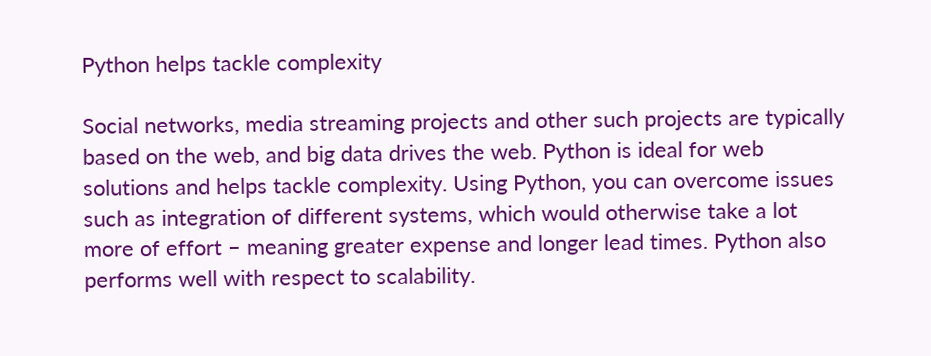Python helps tackle complexity

Social networks, media streaming projects and other such projects are typically based on the web, and big data drives the web. Python is ideal for web solutions and helps tackle complexity. Using Python, you can overcome issues such as integration of different systems, which would otherwise take a lot more of effort – meaning greater expense and longer lead times. Python also performs well with respect to scalability.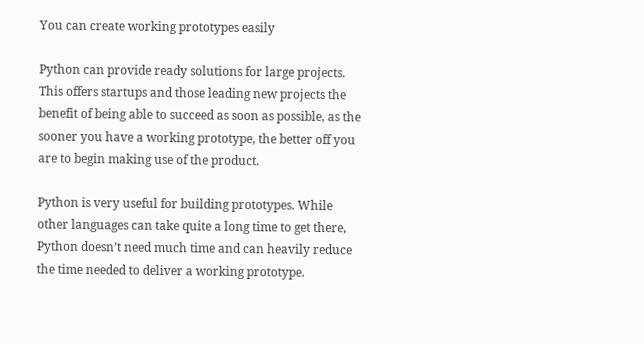You can create working prototypes easily

Python can provide ready solutions for large projects. This offers startups and those leading new projects the benefit of being able to succeed as soon as possible, as the sooner you have a working prototype, the better off you are to begin making use of the product.

Python is very useful for building prototypes. While other languages can take quite a long time to get there, Python doesn’t need much time and can heavily reduce the time needed to deliver a working prototype.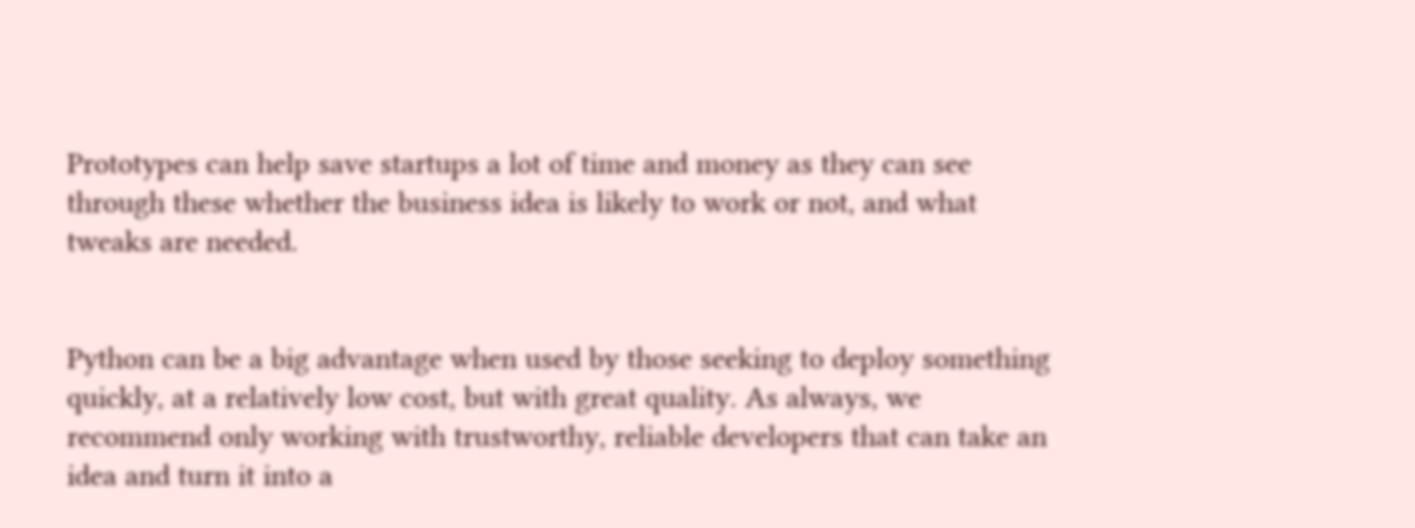Prototypes can help save startups a lot of time and money as they can see through these whether the business idea is likely to work or not, and what tweaks are needed.


Python can be a big advantage when used by those seeking to deploy something quickly, at a relatively low cost, but with great quality. As always, we recommend only working with trustworthy, reliable developers that can take an idea and turn it into a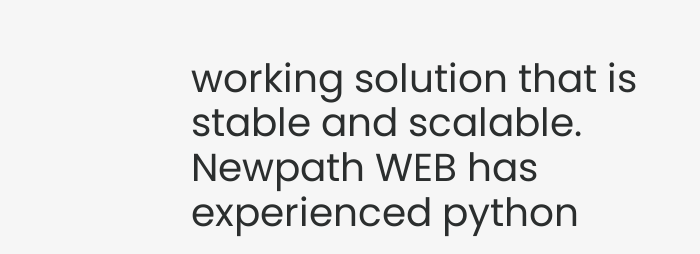working solution that is stable and scalable. Newpath WEB has experienced python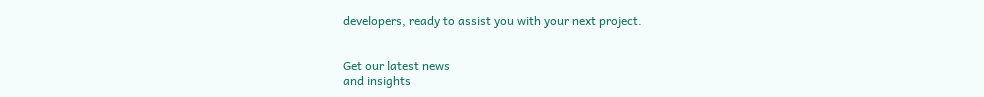developers, ready to assist you with your next project.


Get our latest news
and insights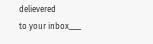delievered
to your inbox___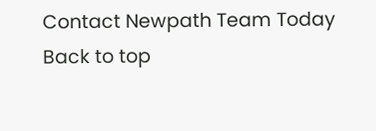Contact Newpath Team Today
Back to top